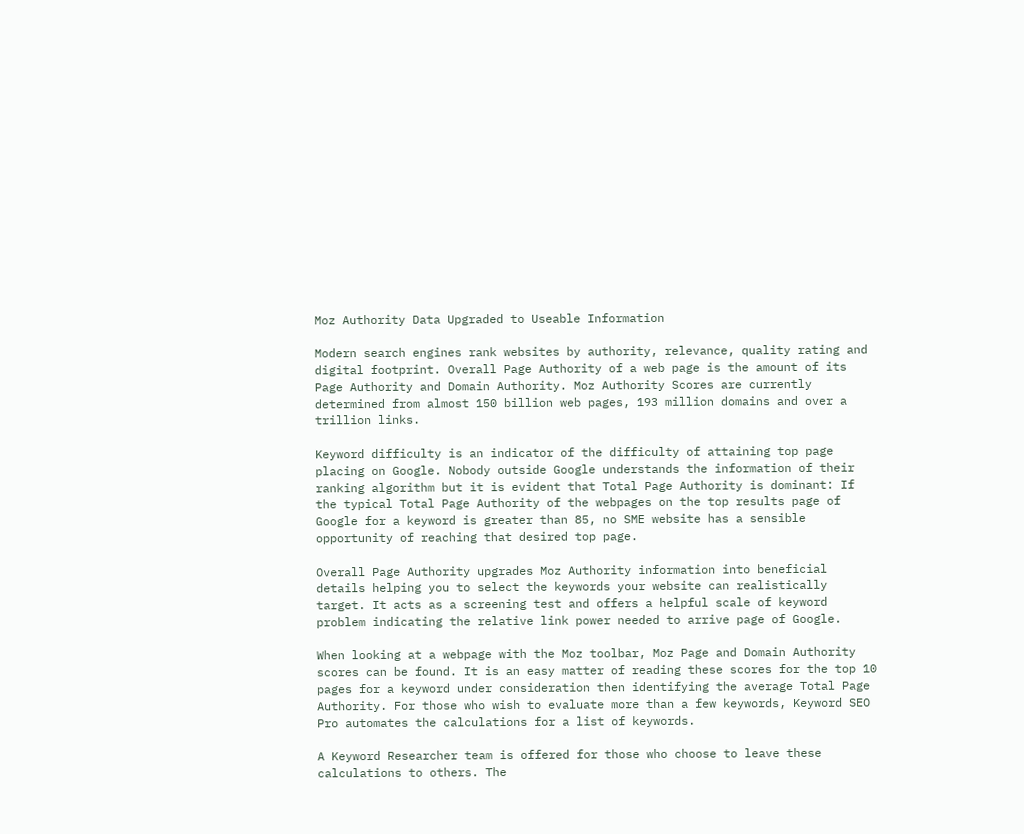Moz Authority Data Upgraded to Useable Information

Modern search engines rank websites by authority, relevance, quality rating and digital footprint. Overall Page Authority of a web page is the amount of its Page Authority and Domain Authority. Moz Authority Scores are currently determined from almost 150 billion web pages, 193 million domains and over a trillion links.

Keyword difficulty is an indicator of the difficulty of attaining top page placing on Google. Nobody outside Google understands the information of their ranking algorithm but it is evident that Total Page Authority is dominant: If the typical Total Page Authority of the webpages on the top results page of Google for a keyword is greater than 85, no SME website has a sensible opportunity of reaching that desired top page.

Overall Page Authority upgrades Moz Authority information into beneficial details helping you to select the keywords your website can realistically target. It acts as a screening test and offers a helpful scale of keyword problem indicating the relative link power needed to arrive page of Google.

When looking at a webpage with the Moz toolbar, Moz Page and Domain Authority scores can be found. It is an easy matter of reading these scores for the top 10 pages for a keyword under consideration then identifying the average Total Page Authority. For those who wish to evaluate more than a few keywords, Keyword SEO Pro automates the calculations for a list of keywords.

A Keyword Researcher team is offered for those who choose to leave these calculations to others. The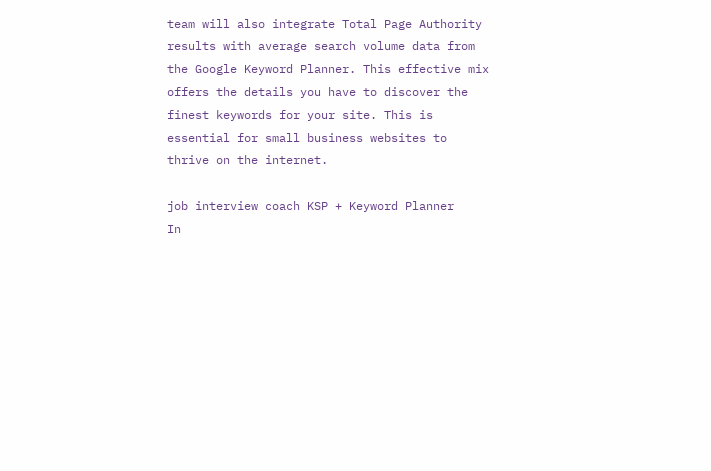team will also integrate Total Page Authority results with average search volume data from the Google Keyword Planner. This effective mix offers the details you have to discover the finest keywords for your site. This is essential for small business websites to thrive on the internet.

job interview coach KSP + Keyword Planner
In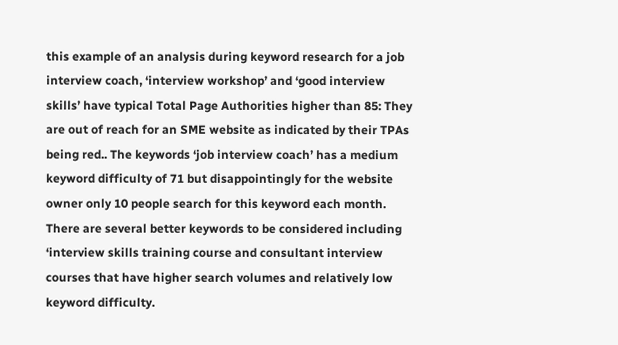this example of an analysis during keyword research for a job interview coach, ‘interview workshop’ and ‘good interview skills’ have typical Total Page Authorities higher than 85: They are out of reach for an SME website as indicated by their TPAs being red.. The keywords ‘job interview coach’ has a medium keyword difficulty of 71 but disappointingly for the website owner only 10 people search for this keyword each month. There are several better keywords to be considered including ‘interview skills training course and consultant interview courses that have higher search volumes and relatively low keyword difficulty.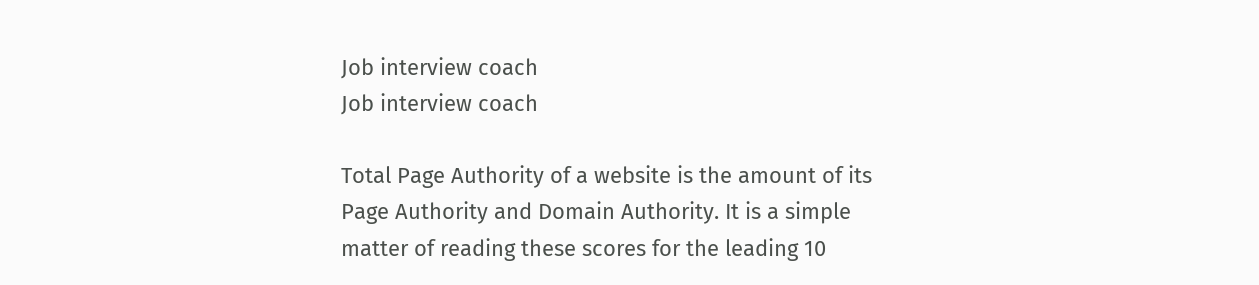Job interview coach
Job interview coach

Total Page Authority of a website is the amount of its Page Authority and Domain Authority. It is a simple matter of reading these scores for the leading 10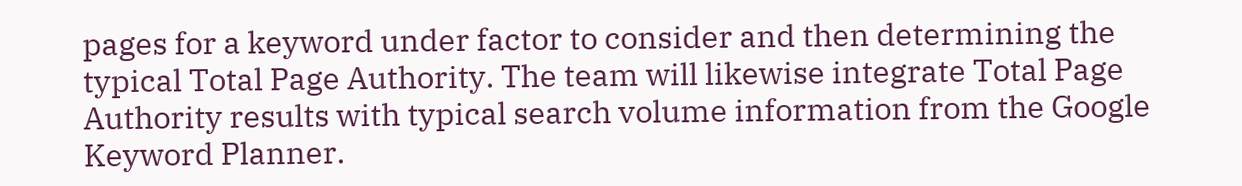pages for a keyword under factor to consider and then determining the typical Total Page Authority. The team will likewise integrate Total Page Authority results with typical search volume information from the Google Keyword Planner.